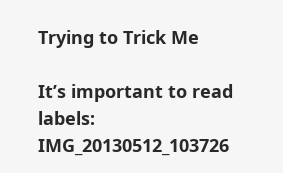Trying to Trick Me

It’s important to read labels: IMG_20130512_103726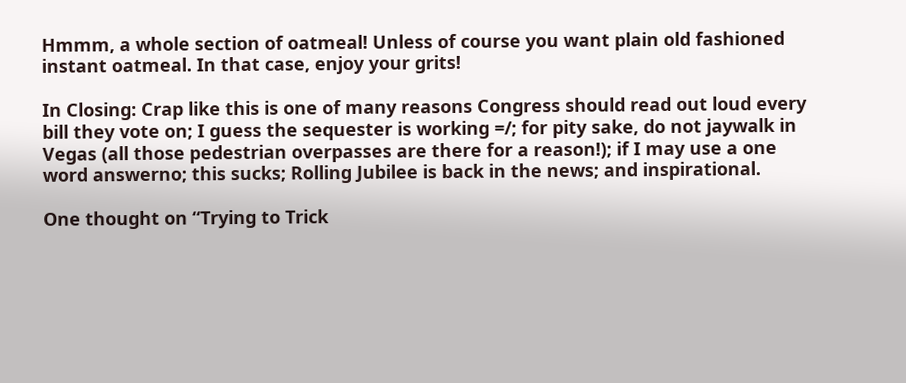Hmmm, a whole section of oatmeal! Unless of course you want plain old fashioned instant oatmeal. In that case, enjoy your grits!

In Closing: Crap like this is one of many reasons Congress should read out loud every bill they vote on; I guess the sequester is working =/; for pity sake, do not jaywalk in Vegas (all those pedestrian overpasses are there for a reason!); if I may use a one word answerno; this sucks; Rolling Jubilee is back in the news; and inspirational.

One thought on “Trying to Trick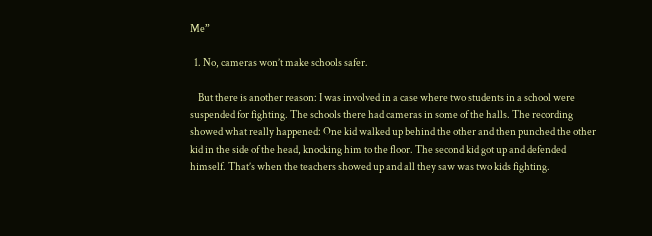Me”

  1. No, cameras won’t make schools safer.

    But there is another reason: I was involved in a case where two students in a school were suspended for fighting. The schools there had cameras in some of the halls. The recording showed what really happened: One kid walked up behind the other and then punched the other kid in the side of the head, knocking him to the floor. The second kid got up and defended himself. That’s when the teachers showed up and all they saw was two kids fighting.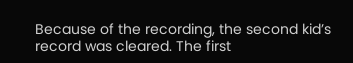Because of the recording, the second kid’s record was cleared. The first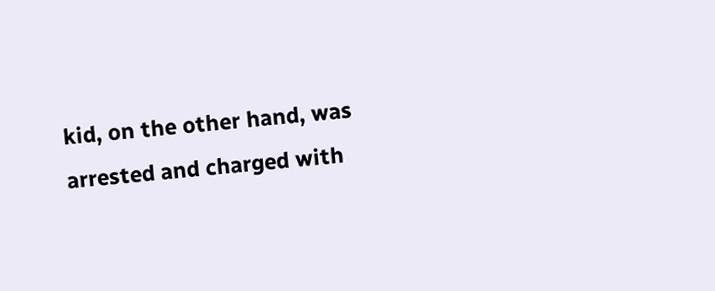kid, on the other hand, was arrested and charged with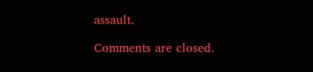assault.

Comments are closed.